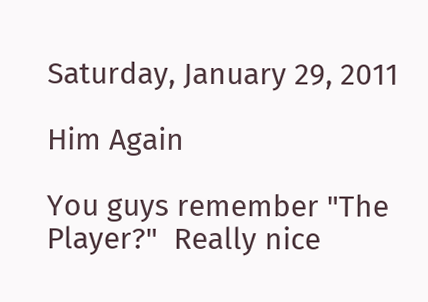Saturday, January 29, 2011

Him Again

You guys remember "The Player?"  Really nice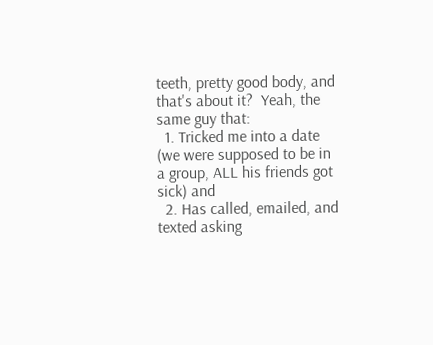teeth, pretty good body, and that's about it?  Yeah, the same guy that:
  1. Tricked me into a date (we were supposed to be in a group, ALL his friends got sick) and
  2. Has called, emailed, and texted asking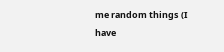me random things (I have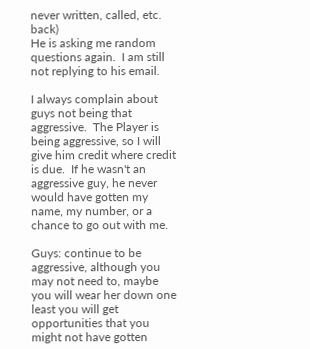never written, called, etc. back)
He is asking me random questions again.  I am still not replying to his email.

I always complain about guys not being that aggressive.  The Player is being aggressive, so I will give him credit where credit is due.  If he wasn't an aggressive guy, he never would have gotten my name, my number, or a chance to go out with me.

Guys: continue to be aggressive, although you may not need to, maybe you will wear her down one least you will get opportunities that you might not have gotten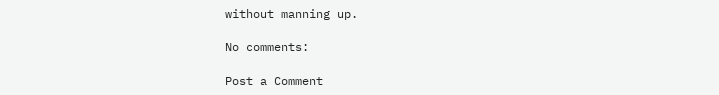without manning up.

No comments:

Post a Comment